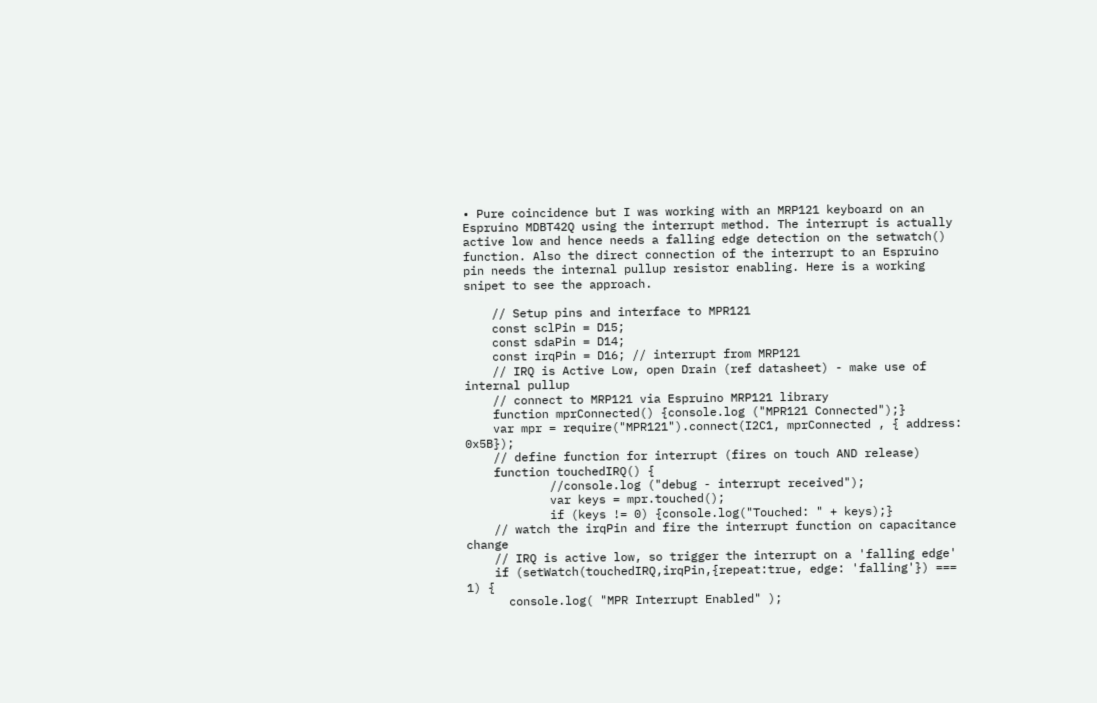• Pure coincidence but I was working with an MRP121 keyboard on an Espruino MDBT42Q using the interrupt method. The interrupt is actually active low and hence needs a falling edge detection on the setwatch() function. Also the direct connection of the interrupt to an Espruino pin needs the internal pullup resistor enabling. Here is a working snipet to see the approach.

    // Setup pins and interface to MPR121
    const sclPin = D15;
    const sdaPin = D14;
    const irqPin = D16; // interrupt from MRP121
    // IRQ is Active Low, open Drain (ref datasheet) - make use of internal pullup
    // connect to MRP121 via Espruino MRP121 library
    function mprConnected() {console.log ("MPR121 Connected");}
    var mpr = require("MPR121").connect(I2C1, mprConnected , { address: 0x5B});
    // define function for interrupt (fires on touch AND release)
    function touchedIRQ() {
            //console.log ("debug - interrupt received");
            var keys = mpr.touched();
            if (keys != 0) {console.log("Touched: " + keys);}
    // watch the irqPin and fire the interrupt function on capacitance change
    // IRQ is active low, so trigger the interrupt on a 'falling edge'
    if (setWatch(touchedIRQ,irqPin,{repeat:true, edge: 'falling'}) === 1) {
      console.log( "MPR Interrupt Enabled" );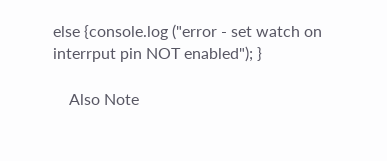else {console.log ("error - set watch on interrput pin NOT enabled"); }

    Also Note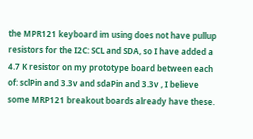the MPR121 keyboard im using does not have pullup resistors for the I2C: SCL and SDA, so I have added a 4.7 K resistor on my prototype board between each of: sclPin and 3.3v and sdaPin and 3.3v , I believe some MRP121 breakout boards already have these.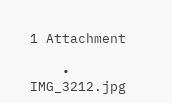1 Attachment

    • IMG_3212.jpg